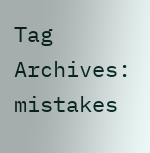Tag Archives: mistakes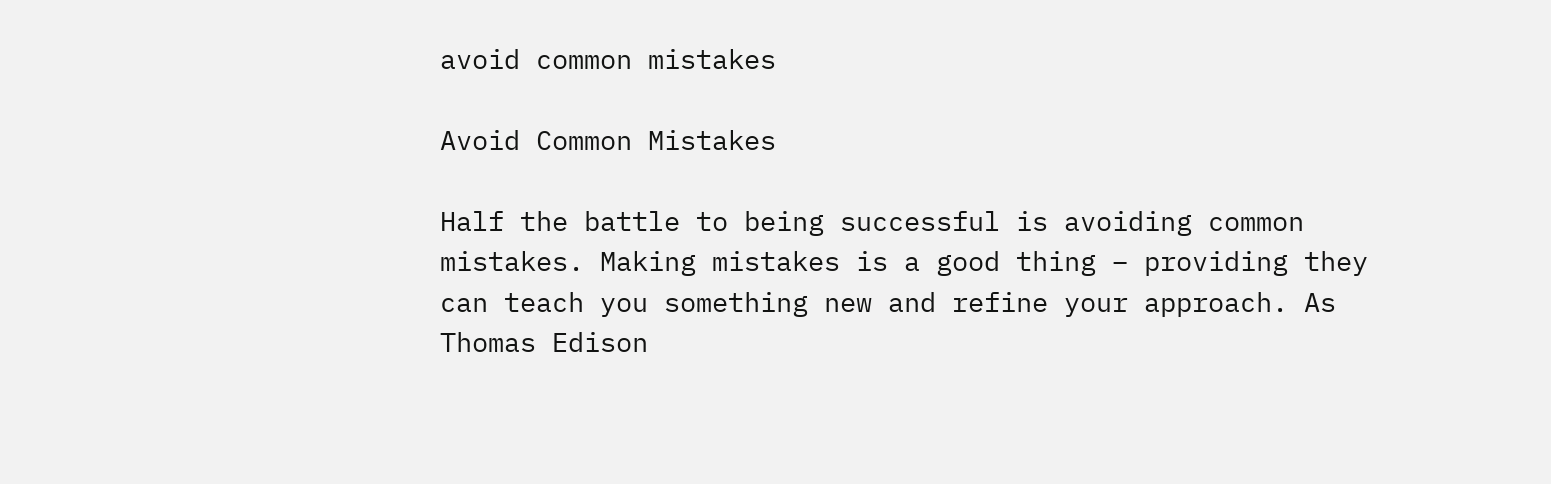avoid common mistakes

Avoid Common Mistakes

Half the battle to being successful is avoiding common mistakes. Making mistakes is a good thing – providing they can teach you something new and refine your approach. As Thomas Edison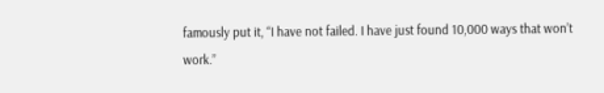famously put it, “I have not failed. I have just found 10,000 ways that won’t work.”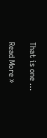That is one …

Read More »